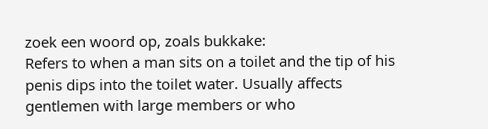zoek een woord op, zoals bukkake:
Refers to when a man sits on a toilet and the tip of his penis dips into the toilet water. Usually affects gentlemen with large members or who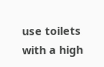use toilets with a high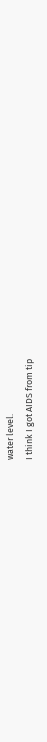water level.
I think I got AIDS from tip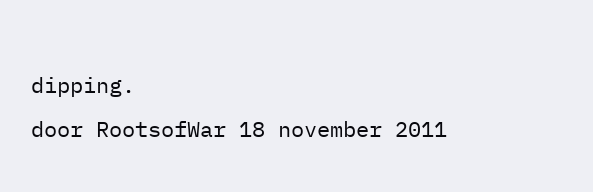dipping.
door RootsofWar 18 november 2011